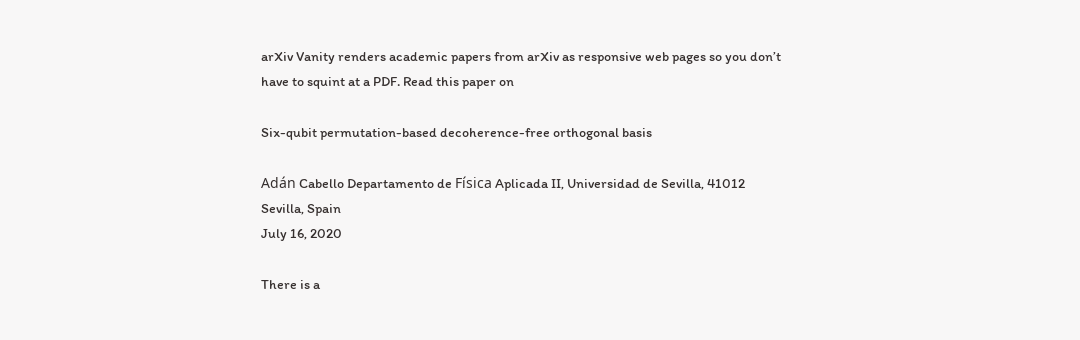arXiv Vanity renders academic papers from arXiv as responsive web pages so you don’t have to squint at a PDF. Read this paper on

Six-qubit permutation-based decoherence-free orthogonal basis

Adán Cabello Departamento de Física Aplicada II, Universidad de Sevilla, 41012 Sevilla, Spain
July 16, 2020

There is a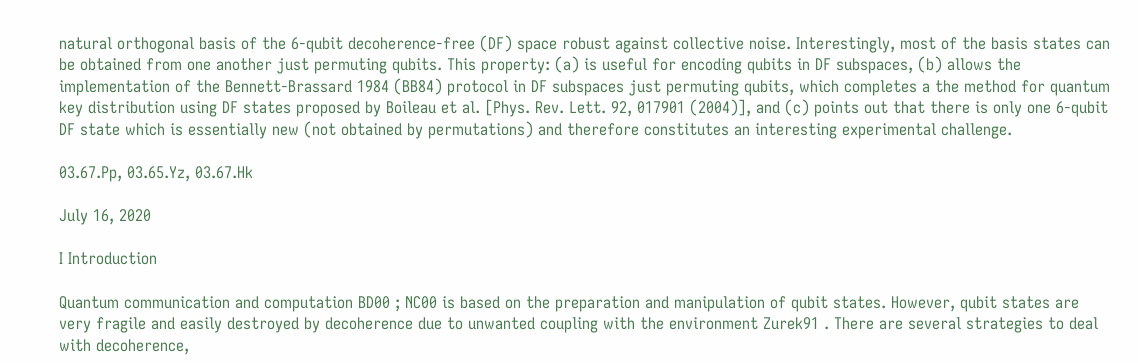natural orthogonal basis of the 6-qubit decoherence-free (DF) space robust against collective noise. Interestingly, most of the basis states can be obtained from one another just permuting qubits. This property: (a) is useful for encoding qubits in DF subspaces, (b) allows the implementation of the Bennett-Brassard 1984 (BB84) protocol in DF subspaces just permuting qubits, which completes a the method for quantum key distribution using DF states proposed by Boileau et al. [Phys. Rev. Lett. 92, 017901 (2004)], and (c) points out that there is only one 6-qubit DF state which is essentially new (not obtained by permutations) and therefore constitutes an interesting experimental challenge.

03.67.Pp, 03.65.Yz, 03.67.Hk

July 16, 2020

I Introduction

Quantum communication and computation BD00 ; NC00 is based on the preparation and manipulation of qubit states. However, qubit states are very fragile and easily destroyed by decoherence due to unwanted coupling with the environment Zurek91 . There are several strategies to deal with decoherence,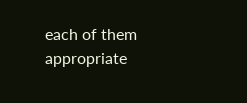each of them appropriate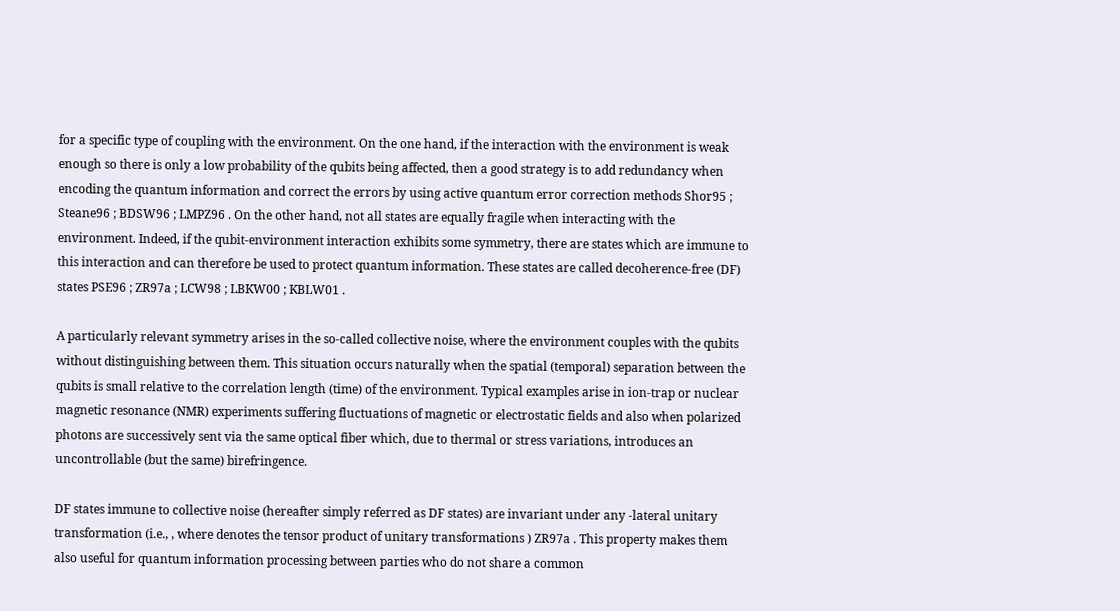for a specific type of coupling with the environment. On the one hand, if the interaction with the environment is weak enough so there is only a low probability of the qubits being affected, then a good strategy is to add redundancy when encoding the quantum information and correct the errors by using active quantum error correction methods Shor95 ; Steane96 ; BDSW96 ; LMPZ96 . On the other hand, not all states are equally fragile when interacting with the environment. Indeed, if the qubit-environment interaction exhibits some symmetry, there are states which are immune to this interaction and can therefore be used to protect quantum information. These states are called decoherence-free (DF) states PSE96 ; ZR97a ; LCW98 ; LBKW00 ; KBLW01 .

A particularly relevant symmetry arises in the so-called collective noise, where the environment couples with the qubits without distinguishing between them. This situation occurs naturally when the spatial (temporal) separation between the qubits is small relative to the correlation length (time) of the environment. Typical examples arise in ion-trap or nuclear magnetic resonance (NMR) experiments suffering fluctuations of magnetic or electrostatic fields and also when polarized photons are successively sent via the same optical fiber which, due to thermal or stress variations, introduces an uncontrollable (but the same) birefringence.

DF states immune to collective noise (hereafter simply referred as DF states) are invariant under any -lateral unitary transformation (i.e., , where denotes the tensor product of unitary transformations ) ZR97a . This property makes them also useful for quantum information processing between parties who do not share a common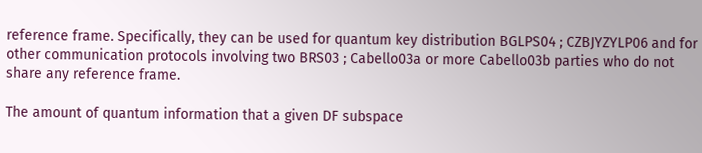reference frame. Specifically, they can be used for quantum key distribution BGLPS04 ; CZBJYZYLP06 and for other communication protocols involving two BRS03 ; Cabello03a or more Cabello03b parties who do not share any reference frame.

The amount of quantum information that a given DF subspace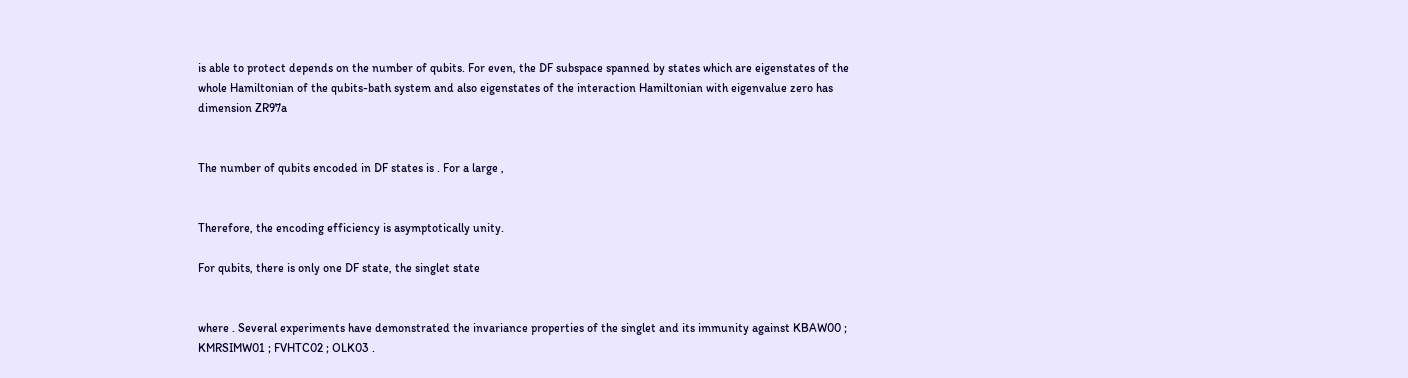is able to protect depends on the number of qubits. For even, the DF subspace spanned by states which are eigenstates of the whole Hamiltonian of the qubits-bath system and also eigenstates of the interaction Hamiltonian with eigenvalue zero has dimension ZR97a


The number of qubits encoded in DF states is . For a large ,


Therefore, the encoding efficiency is asymptotically unity.

For qubits, there is only one DF state, the singlet state


where . Several experiments have demonstrated the invariance properties of the singlet and its immunity against KBAW00 ; KMRSIMW01 ; FVHTC02 ; OLK03 .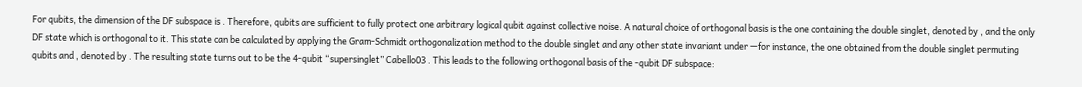For qubits, the dimension of the DF subspace is . Therefore, qubits are sufficient to fully protect one arbitrary logical qubit against collective noise. A natural choice of orthogonal basis is the one containing the double singlet, denoted by , and the only DF state which is orthogonal to it. This state can be calculated by applying the Gram-Schmidt orthogonalization method to the double singlet and any other state invariant under —for instance, the one obtained from the double singlet permuting qubits and , denoted by . The resulting state turns out to be the 4-qubit “supersinglet” Cabello03 . This leads to the following orthogonal basis of the -qubit DF subspace: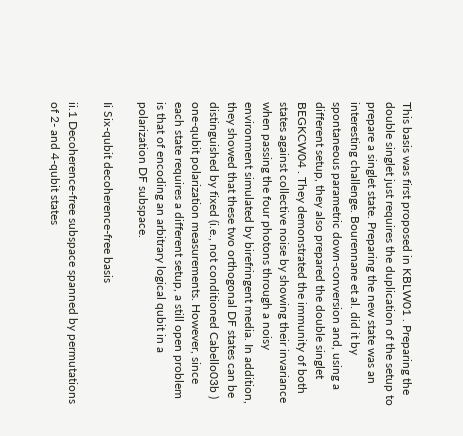This basis was first proposed in KBLW01 . Preparing the double singlet just requires the duplication of the setup to prepare a singlet state. Preparing the new state was an interesting challenge. Bourennane et al. did it by spontaneous parametric down-conversion and, using a different setup, they also prepared the double singlet BEGKCW04 . They demonstrated the immunity of both states against collective noise by showing their invariance when passing the four photons through a noisy environment simulated by birefringent media. In addition, they showed that these two orthogonal DF states can be distinguished by fixed (i.e., not conditioned Cabello03b ) one-qubit polarization measurements. However, since each state requires a different setup, a still open problem is that of encoding an arbitrary logical qubit in a polarization DF subspace.

Ii Six-qubit decoherence-free basis

ii.1 Decoherence-free subspace spanned by permutations of 2- and 4-qubit states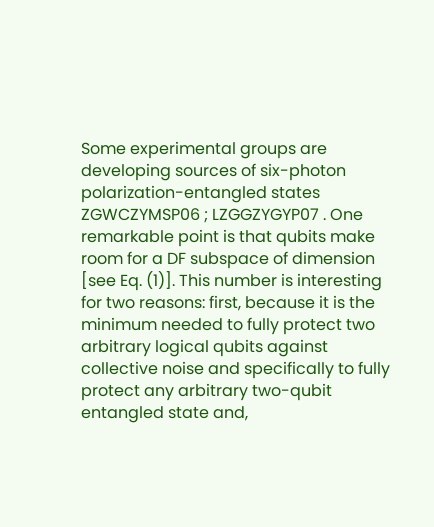Some experimental groups are developing sources of six-photon polarization-entangled states ZGWCZYMSP06 ; LZGGZYGYP07 . One remarkable point is that qubits make room for a DF subspace of dimension [see Eq. (1)]. This number is interesting for two reasons: first, because it is the minimum needed to fully protect two arbitrary logical qubits against collective noise and specifically to fully protect any arbitrary two-qubit entangled state and,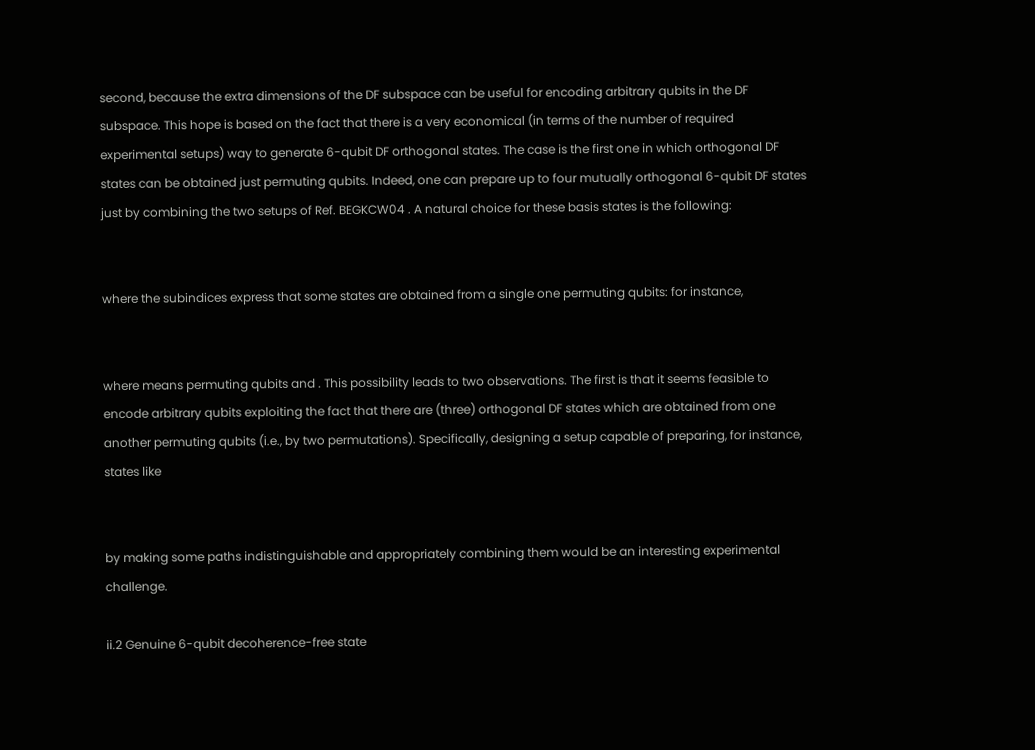second, because the extra dimensions of the DF subspace can be useful for encoding arbitrary qubits in the DF subspace. This hope is based on the fact that there is a very economical (in terms of the number of required experimental setups) way to generate 6-qubit DF orthogonal states. The case is the first one in which orthogonal DF states can be obtained just permuting qubits. Indeed, one can prepare up to four mutually orthogonal 6-qubit DF states just by combining the two setups of Ref. BEGKCW04 . A natural choice for these basis states is the following:


where the subindices express that some states are obtained from a single one permuting qubits: for instance,


where means permuting qubits and . This possibility leads to two observations. The first is that it seems feasible to encode arbitrary qubits exploiting the fact that there are (three) orthogonal DF states which are obtained from one another permuting qubits (i.e., by two permutations). Specifically, designing a setup capable of preparing, for instance, states like


by making some paths indistinguishable and appropriately combining them would be an interesting experimental challenge.

ii.2 Genuine 6-qubit decoherence-free state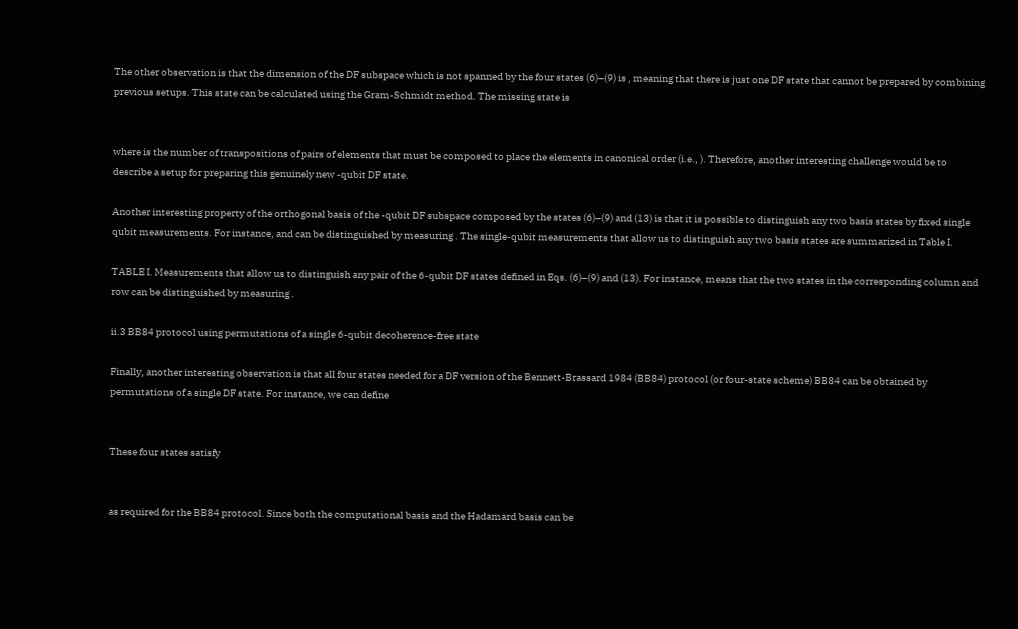The other observation is that the dimension of the DF subspace which is not spanned by the four states (6)–(9) is , meaning that there is just one DF state that cannot be prepared by combining previous setups. This state can be calculated using the Gram-Schmidt method. The missing state is


where is the number of transpositions of pairs of elements that must be composed to place the elements in canonical order (i.e., ). Therefore, another interesting challenge would be to describe a setup for preparing this genuinely new -qubit DF state.

Another interesting property of the orthogonal basis of the -qubit DF subspace composed by the states (6)–(9) and (13) is that it is possible to distinguish any two basis states by fixed single qubit measurements. For instance, and can be distinguished by measuring . The single-qubit measurements that allow us to distinguish any two basis states are summarized in Table I.

TABLE I. Measurements that allow us to distinguish any pair of the 6-qubit DF states defined in Eqs. (6)–(9) and (13). For instance, means that the two states in the corresponding column and row can be distinguished by measuring .

ii.3 BB84 protocol using permutations of a single 6-qubit decoherence-free state

Finally, another interesting observation is that all four states needed for a DF version of the Bennett-Brassard 1984 (BB84) protocol (or four-state scheme) BB84 can be obtained by permutations of a single DF state. For instance, we can define


These four states satisfy


as required for the BB84 protocol. Since both the computational basis and the Hadamard basis can be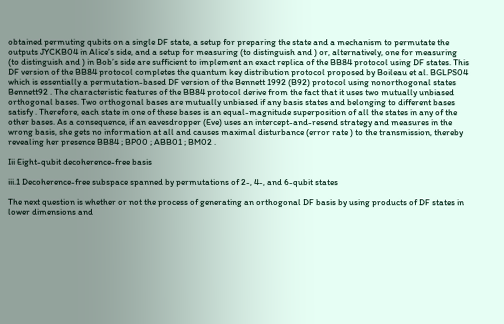obtained permuting qubits on a single DF state, a setup for preparing the state and a mechanism to permutate the outputs JYCKB04 in Alice’s side, and a setup for measuring (to distinguish and ) or, alternatively, one for measuring (to distinguish and ) in Bob’s side are sufficient to implement an exact replica of the BB84 protocol using DF states. This DF version of the BB84 protocol completes the quantum key distribution protocol proposed by Boileau et al. BGLPS04 which is essentially a permutation-based DF version of the Bennett 1992 (B92) protocol using nonorthogonal states Bennett92 . The characteristic features of the BB84 protocol derive from the fact that it uses two mutually unbiased orthogonal bases. Two orthogonal bases are mutually unbiased if any basis states and belonging to different bases satisfy . Therefore, each state in one of these bases is an equal-magnitude superposition of all the states in any of the other bases. As a consequence, if an eavesdropper (Eve) uses an intercept-and-resend strategy and measures in the wrong basis, she gets no information at all and causes maximal disturbance (error rate ) to the transmission, thereby revealing her presence BB84 ; BP00 ; ABB01 ; BM02 .

Iii Eight-qubit decoherence-free basis

iii.1 Decoherence-free subspace spanned by permutations of 2-, 4-, and 6-qubit states

The next question is whether or not the process of generating an orthogonal DF basis by using products of DF states in lower dimensions and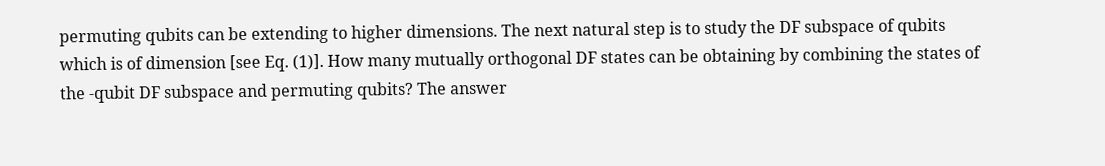permuting qubits can be extending to higher dimensions. The next natural step is to study the DF subspace of qubits which is of dimension [see Eq. (1)]. How many mutually orthogonal DF states can be obtaining by combining the states of the -qubit DF subspace and permuting qubits? The answer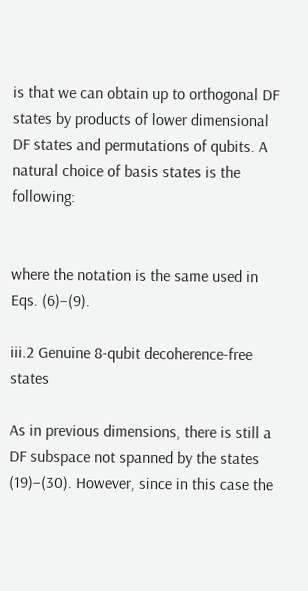is that we can obtain up to orthogonal DF states by products of lower dimensional DF states and permutations of qubits. A natural choice of basis states is the following:


where the notation is the same used in Eqs. (6)–(9).

iii.2 Genuine 8-qubit decoherence-free states

As in previous dimensions, there is still a DF subspace not spanned by the states (19)–(30). However, since in this case the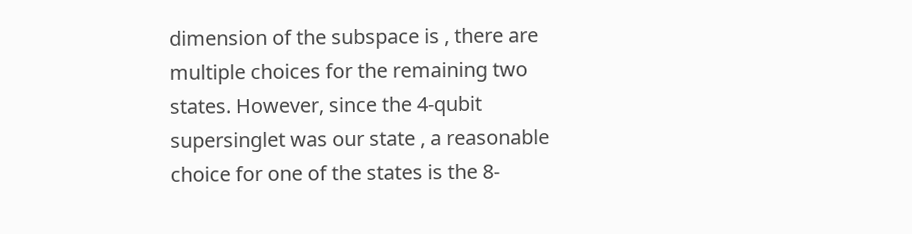dimension of the subspace is , there are multiple choices for the remaining two states. However, since the 4-qubit supersinglet was our state , a reasonable choice for one of the states is the 8-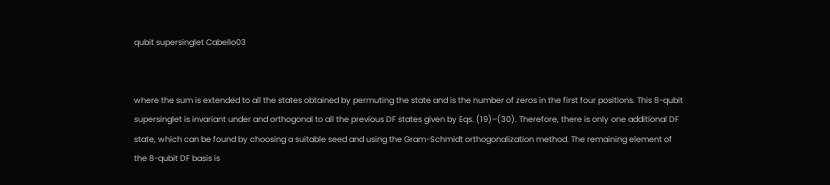qubit supersinglet Cabello03


where the sum is extended to all the states obtained by permuting the state and is the number of zeros in the first four positions. This 8-qubit supersinglet is invariant under and orthogonal to all the previous DF states given by Eqs. (19)–(30). Therefore, there is only one additional DF state, which can be found by choosing a suitable seed and using the Gram-Schmidt orthogonalization method. The remaining element of the 8-qubit DF basis is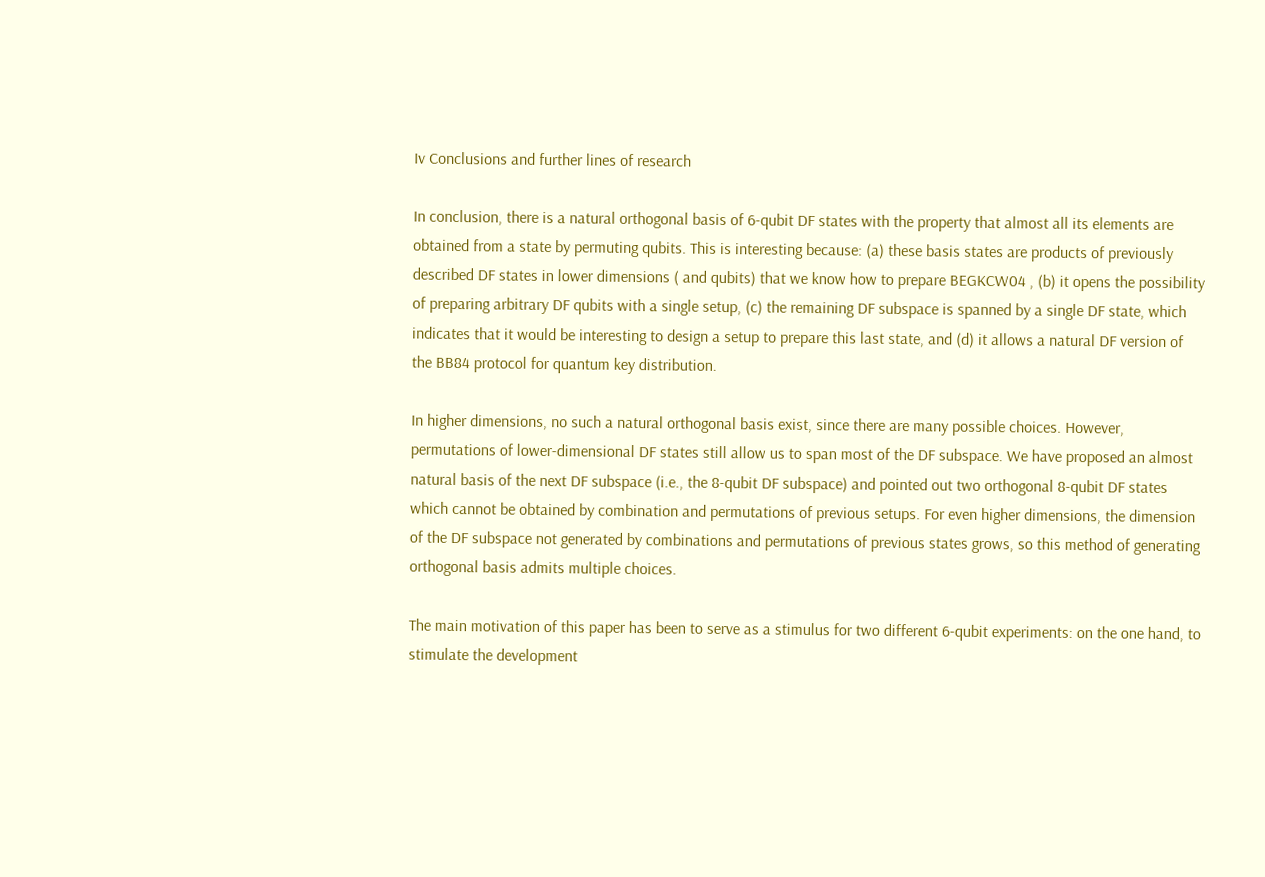Iv Conclusions and further lines of research

In conclusion, there is a natural orthogonal basis of 6-qubit DF states with the property that almost all its elements are obtained from a state by permuting qubits. This is interesting because: (a) these basis states are products of previously described DF states in lower dimensions ( and qubits) that we know how to prepare BEGKCW04 , (b) it opens the possibility of preparing arbitrary DF qubits with a single setup, (c) the remaining DF subspace is spanned by a single DF state, which indicates that it would be interesting to design a setup to prepare this last state, and (d) it allows a natural DF version of the BB84 protocol for quantum key distribution.

In higher dimensions, no such a natural orthogonal basis exist, since there are many possible choices. However, permutations of lower-dimensional DF states still allow us to span most of the DF subspace. We have proposed an almost natural basis of the next DF subspace (i.e., the 8-qubit DF subspace) and pointed out two orthogonal 8-qubit DF states which cannot be obtained by combination and permutations of previous setups. For even higher dimensions, the dimension of the DF subspace not generated by combinations and permutations of previous states grows, so this method of generating orthogonal basis admits multiple choices.

The main motivation of this paper has been to serve as a stimulus for two different 6-qubit experiments: on the one hand, to stimulate the development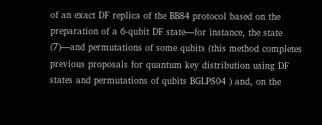of an exact DF replica of the BB84 protocol based on the preparation of a 6-qubit DF state—for instance, the state (7)—and permutations of some qubits (this method completes previous proposals for quantum key distribution using DF states and permutations of qubits BGLPS04 ) and, on the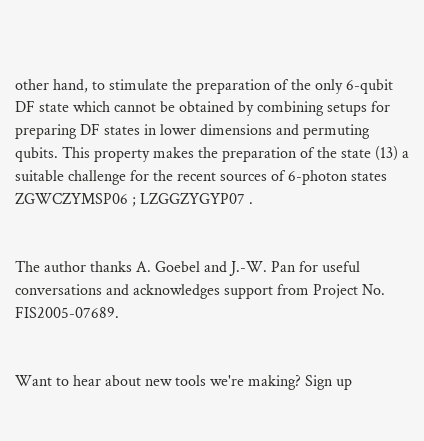other hand, to stimulate the preparation of the only 6-qubit DF state which cannot be obtained by combining setups for preparing DF states in lower dimensions and permuting qubits. This property makes the preparation of the state (13) a suitable challenge for the recent sources of 6-photon states ZGWCZYMSP06 ; LZGGZYGYP07 .


The author thanks A. Goebel and J.-W. Pan for useful conversations and acknowledges support from Project No. FIS2005-07689.


Want to hear about new tools we're making? Sign up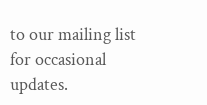to our mailing list for occasional updates.